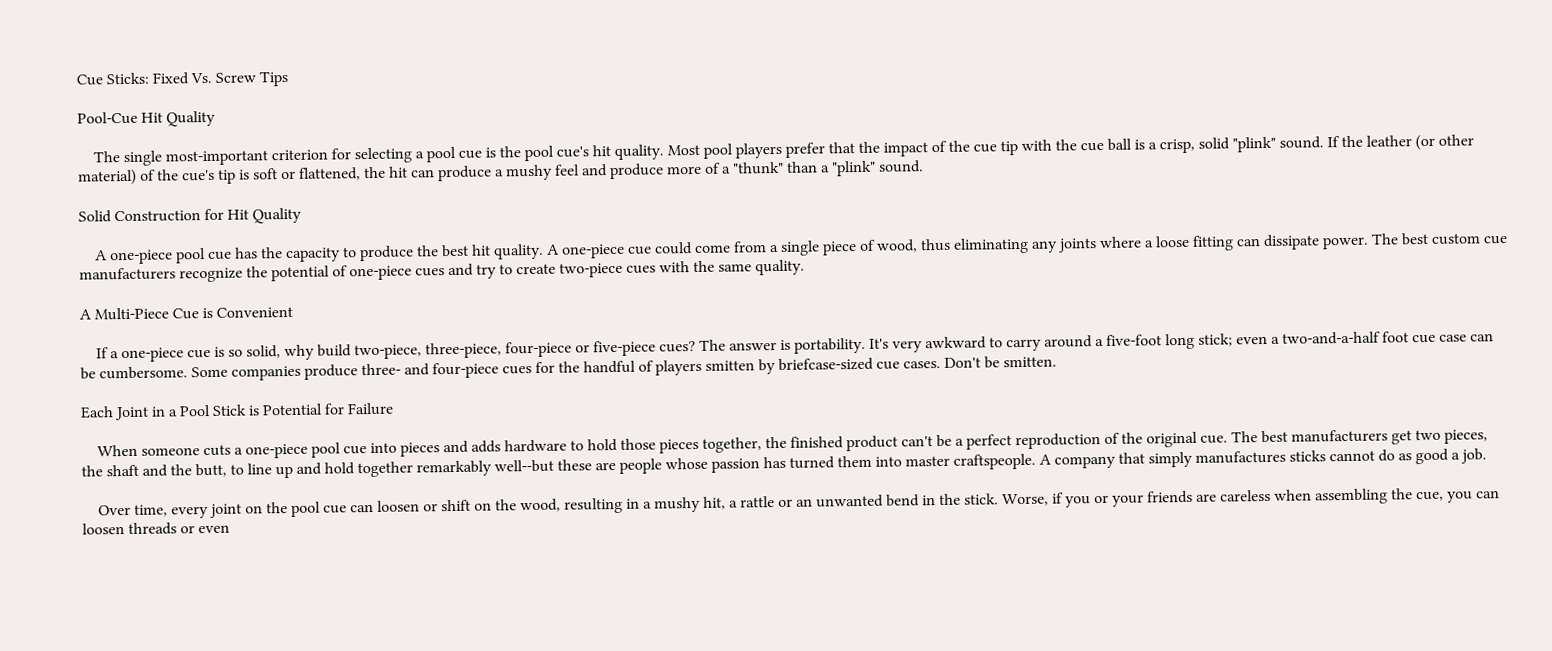Cue Sticks: Fixed Vs. Screw Tips

Pool-Cue Hit Quality

    The single most-important criterion for selecting a pool cue is the pool cue's hit quality. Most pool players prefer that the impact of the cue tip with the cue ball is a crisp, solid "plink" sound. If the leather (or other material) of the cue's tip is soft or flattened, the hit can produce a mushy feel and produce more of a "thunk" than a "plink" sound.

Solid Construction for Hit Quality

    A one-piece pool cue has the capacity to produce the best hit quality. A one-piece cue could come from a single piece of wood, thus eliminating any joints where a loose fitting can dissipate power. The best custom cue manufacturers recognize the potential of one-piece cues and try to create two-piece cues with the same quality.

A Multi-Piece Cue is Convenient

    If a one-piece cue is so solid, why build two-piece, three-piece, four-piece or five-piece cues? The answer is portability. It's very awkward to carry around a five-foot long stick; even a two-and-a-half foot cue case can be cumbersome. Some companies produce three- and four-piece cues for the handful of players smitten by briefcase-sized cue cases. Don't be smitten.

Each Joint in a Pool Stick is Potential for Failure

    When someone cuts a one-piece pool cue into pieces and adds hardware to hold those pieces together, the finished product can't be a perfect reproduction of the original cue. The best manufacturers get two pieces, the shaft and the butt, to line up and hold together remarkably well--but these are people whose passion has turned them into master craftspeople. A company that simply manufactures sticks cannot do as good a job.

    Over time, every joint on the pool cue can loosen or shift on the wood, resulting in a mushy hit, a rattle or an unwanted bend in the stick. Worse, if you or your friends are careless when assembling the cue, you can loosen threads or even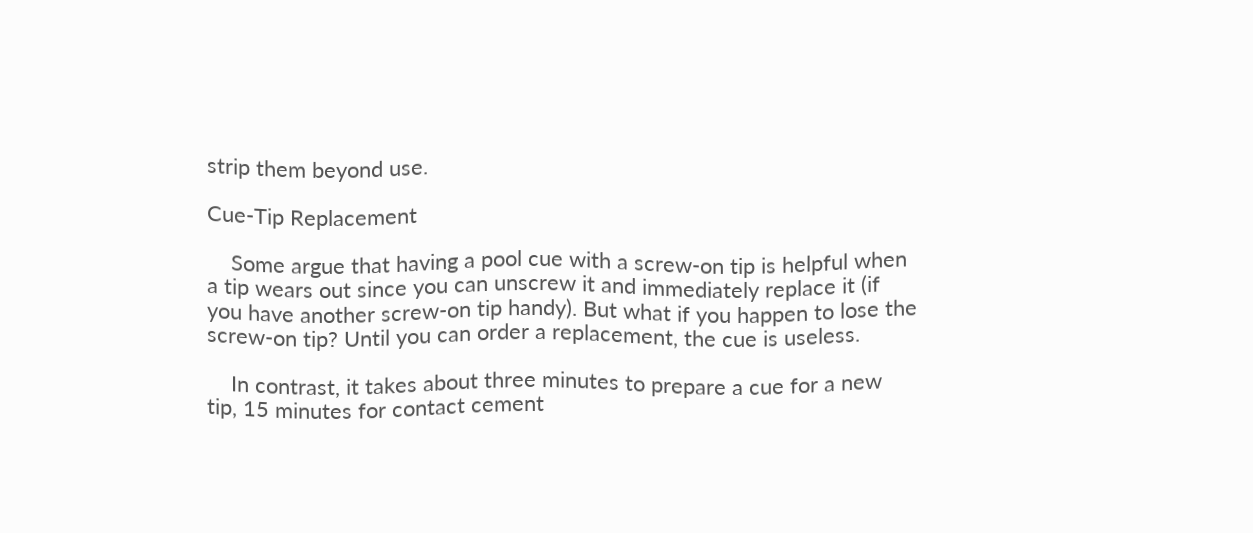strip them beyond use.

Cue-Tip Replacement

    Some argue that having a pool cue with a screw-on tip is helpful when a tip wears out since you can unscrew it and immediately replace it (if you have another screw-on tip handy). But what if you happen to lose the screw-on tip? Until you can order a replacement, the cue is useless.

    In contrast, it takes about three minutes to prepare a cue for a new tip, 15 minutes for contact cement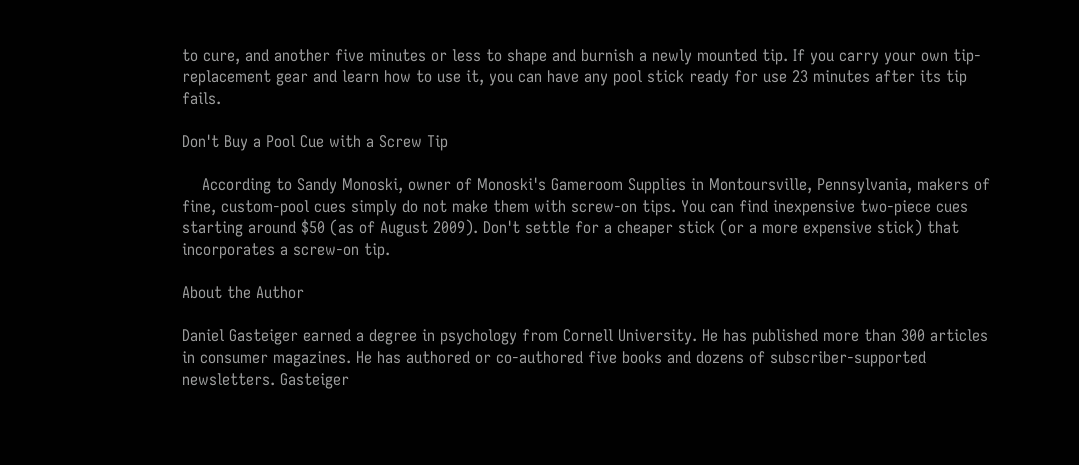to cure, and another five minutes or less to shape and burnish a newly mounted tip. If you carry your own tip-replacement gear and learn how to use it, you can have any pool stick ready for use 23 minutes after its tip fails.

Don't Buy a Pool Cue with a Screw Tip

    According to Sandy Monoski, owner of Monoski's Gameroom Supplies in Montoursville, Pennsylvania, makers of fine, custom-pool cues simply do not make them with screw-on tips. You can find inexpensive two-piece cues starting around $50 (as of August 2009). Don't settle for a cheaper stick (or a more expensive stick) that incorporates a screw-on tip.

About the Author

Daniel Gasteiger earned a degree in psychology from Cornell University. He has published more than 300 articles in consumer magazines. He has authored or co-authored five books and dozens of subscriber-supported newsletters. Gasteiger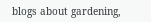blogs about gardening,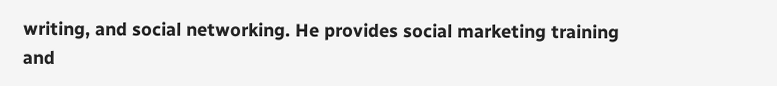writing, and social networking. He provides social marketing training and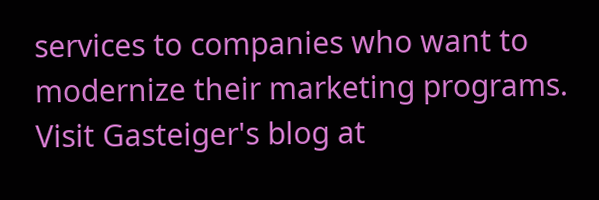services to companies who want to modernize their marketing programs. Visit Gasteiger's blog at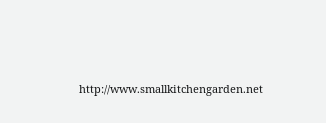http://www.smallkitchengarden.net